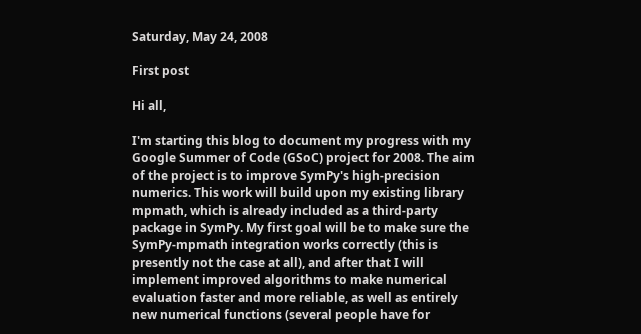Saturday, May 24, 2008

First post

Hi all,

I'm starting this blog to document my progress with my Google Summer of Code (GSoC) project for 2008. The aim of the project is to improve SymPy's high-precision numerics. This work will build upon my existing library mpmath, which is already included as a third-party package in SymPy. My first goal will be to make sure the SymPy-mpmath integration works correctly (this is presently not the case at all), and after that I will implement improved algorithms to make numerical evaluation faster and more reliable, as well as entirely new numerical functions (several people have for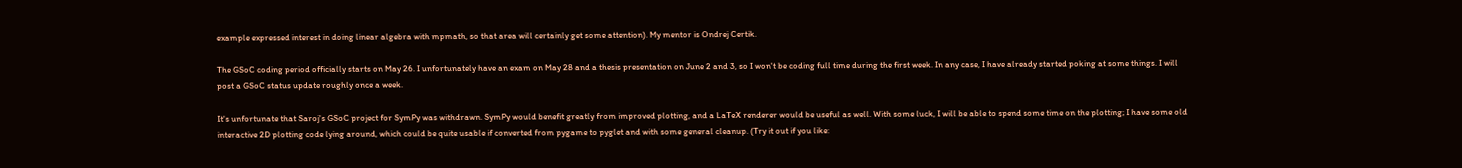example expressed interest in doing linear algebra with mpmath, so that area will certainly get some attention). My mentor is Ondrej Certik.

The GSoC coding period officially starts on May 26. I unfortunately have an exam on May 28 and a thesis presentation on June 2 and 3, so I won't be coding full time during the first week. In any case, I have already started poking at some things. I will post a GSoC status update roughly once a week.

It's unfortunate that Saroj's GSoC project for SymPy was withdrawn. SymPy would benefit greatly from improved plotting, and a LaTeX renderer would be useful as well. With some luck, I will be able to spend some time on the plotting; I have some old interactive 2D plotting code lying around, which could be quite usable if converted from pygame to pyglet and with some general cleanup. (Try it out if you like: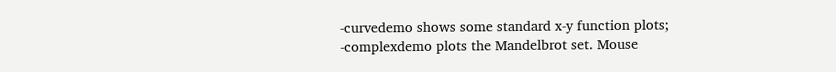-curvedemo shows some standard x-y function plots; -complexdemo plots the Mandelbrot set. Mouse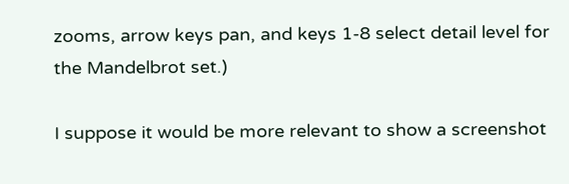zooms, arrow keys pan, and keys 1-8 select detail level for the Mandelbrot set.)

I suppose it would be more relevant to show a screenshot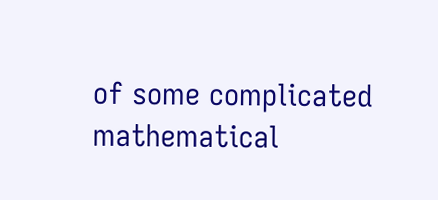of some complicated mathematical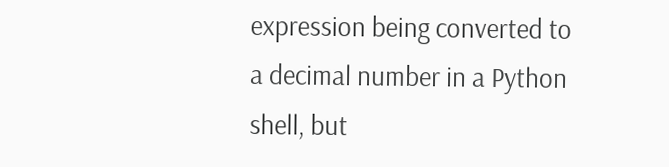expression being converted to a decimal number in a Python shell, but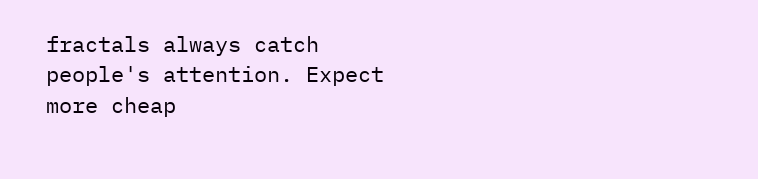fractals always catch people's attention. Expect more cheap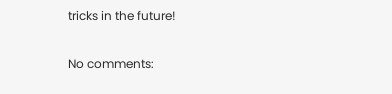tricks in the future!

No comments: